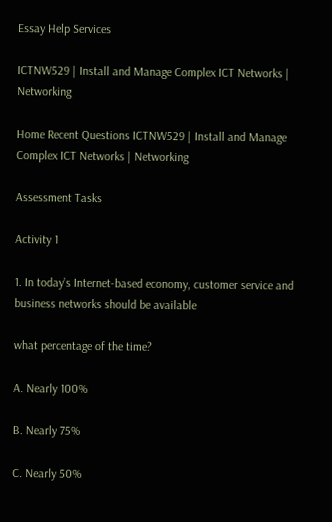Essay Help Services

ICTNW529 | Install and Manage Complex ICT Networks | Networking

Home Recent Questions ICTNW529 | Install and Manage Complex ICT Networks | Networking

Assessment Tasks

Activity 1

1. In today’s Internet-based economy, customer service and business networks should be available

what percentage of the time?

A. Nearly 100%

B. Nearly 75%

C. Nearly 50%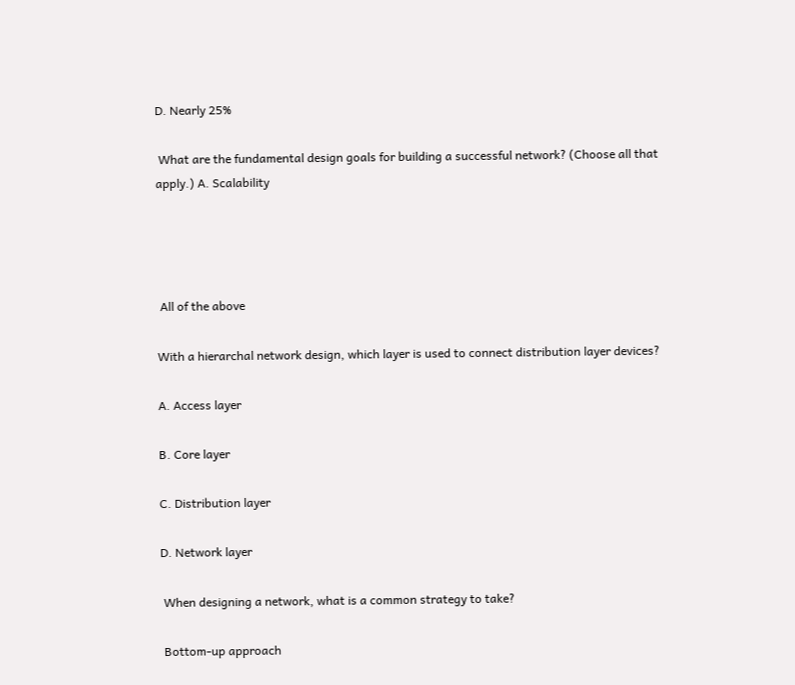D. Nearly 25%

 What are the fundamental design goals for building a successful network? (Choose all that apply.) A. Scalability




 All of the above

With a hierarchal network design, which layer is used to connect distribution layer devices?

A. Access layer

B. Core layer

C. Distribution layer

D. Network layer

 When designing a network, what is a common strategy to take?

 Bottom-up approach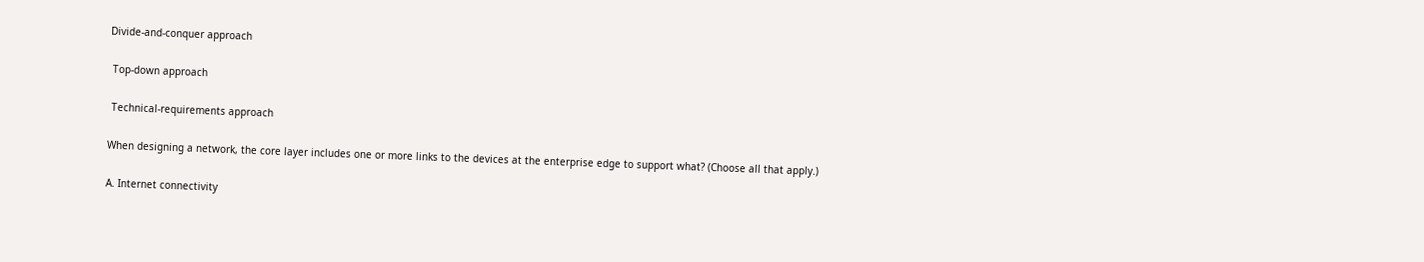Divide-and-conquer approach

 Top-down approach

 Technical-requirements approach

When designing a network, the core layer includes one or more links to the devices at the enterprise edge to support what? (Choose all that apply.)

A. Internet connectivity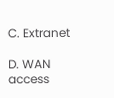C. Extranet

D. WAN access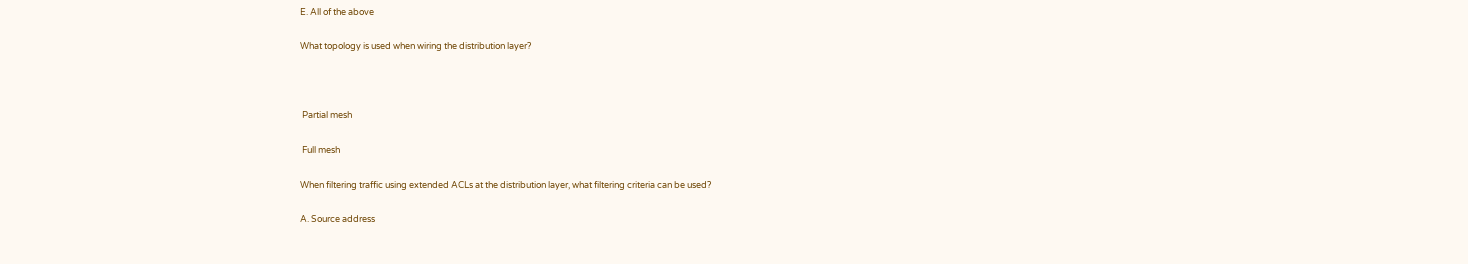E. All of the above

What topology is used when wiring the distribution layer?



 Partial mesh

 Full mesh

When filtering traffic using extended ACLs at the distribution layer, what filtering criteria can be used?

A. Source address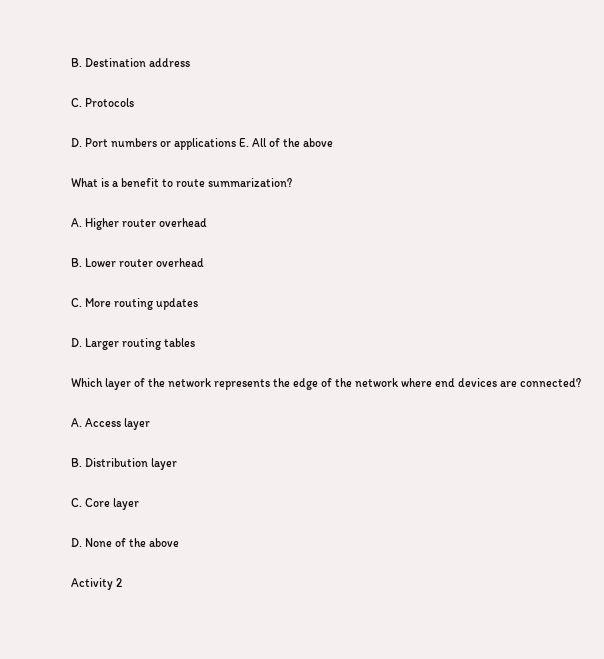B. Destination address

C. Protocols

D. Port numbers or applications E. All of the above

What is a benefit to route summarization?

A. Higher router overhead

B. Lower router overhead

C. More routing updates

D. Larger routing tables

Which layer of the network represents the edge of the network where end devices are connected?

A. Access layer

B. Distribution layer

C. Core layer

D. None of the above

Activity 2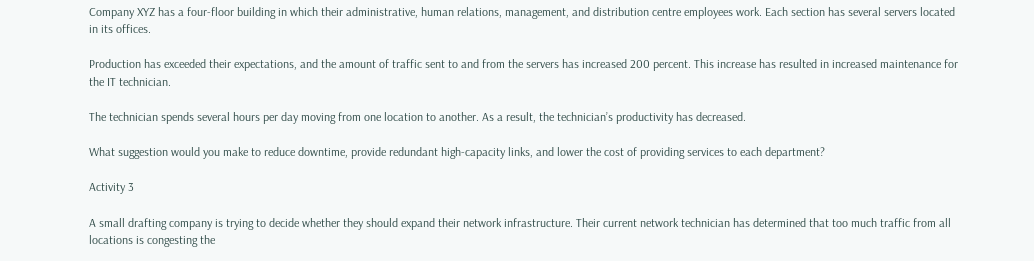Company XYZ has a four-floor building in which their administrative, human relations, management, and distribution centre employees work. Each section has several servers located in its offices.

Production has exceeded their expectations, and the amount of traffic sent to and from the servers has increased 200 percent. This increase has resulted in increased maintenance for the IT technician.

The technician spends several hours per day moving from one location to another. As a result, the technician’s productivity has decreased.

What suggestion would you make to reduce downtime, provide redundant high-capacity links, and lower the cost of providing services to each department?

Activity 3

A small drafting company is trying to decide whether they should expand their network infrastructure. Their current network technician has determined that too much traffic from all locations is congesting the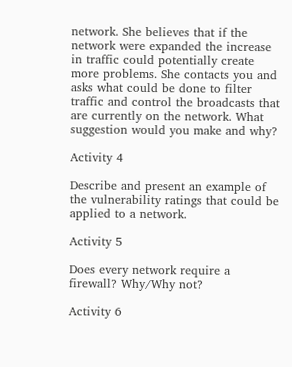network. She believes that if the network were expanded the increase in traffic could potentially create more problems. She contacts you and asks what could be done to filter traffic and control the broadcasts that are currently on the network. What suggestion would you make and why?

Activity 4

Describe and present an example of the vulnerability ratings that could be applied to a network.

Activity 5

Does every network require a firewall? Why/Why not?

Activity 6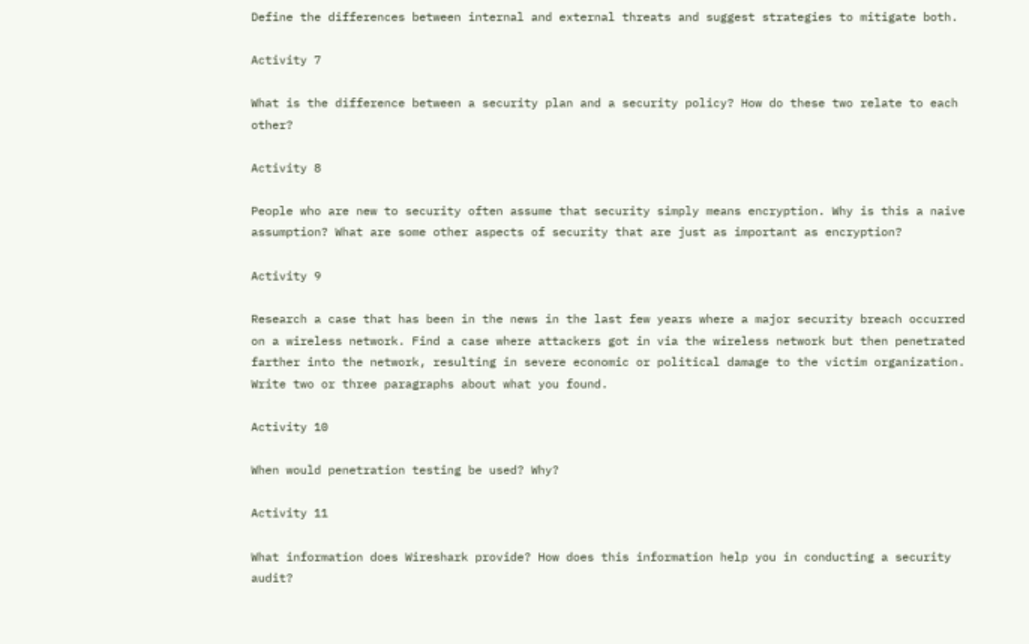Define the differences between internal and external threats and suggest strategies to mitigate both.

Activity 7

What is the difference between a security plan and a security policy? How do these two relate to each other?

Activity 8

People who are new to security often assume that security simply means encryption. Why is this a naive assumption? What are some other aspects of security that are just as important as encryption?

Activity 9

Research a case that has been in the news in the last few years where a major security breach occurred on a wireless network. Find a case where attackers got in via the wireless network but then penetrated farther into the network, resulting in severe economic or political damage to the victim organization. Write two or three paragraphs about what you found.

Activity 10

When would penetration testing be used? Why?

Activity 11

What information does Wireshark provide? How does this information help you in conducting a security audit?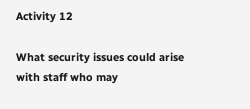Activity 12

What security issues could arise with staff who may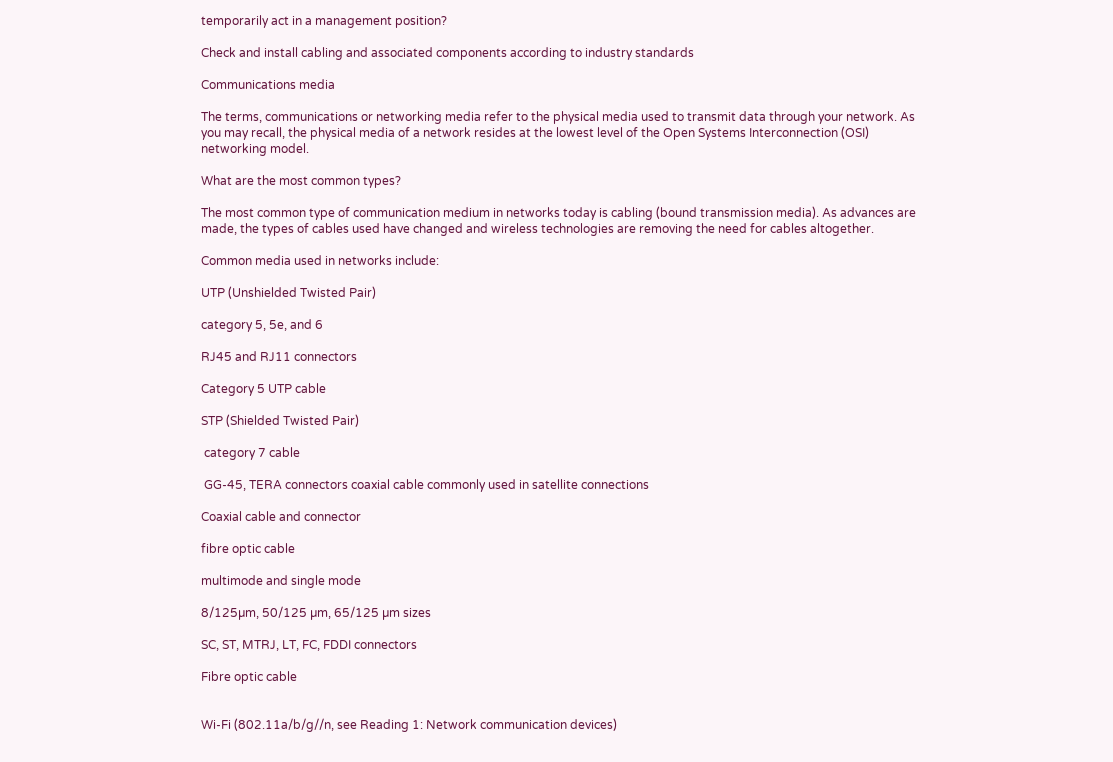temporarily act in a management position?

Check and install cabling and associated components according to industry standards

Communications media

The terms, communications or networking media refer to the physical media used to transmit data through your network. As you may recall, the physical media of a network resides at the lowest level of the Open Systems Interconnection (OSI) networking model.

What are the most common types?

The most common type of communication medium in networks today is cabling (bound transmission media). As advances are made, the types of cables used have changed and wireless technologies are removing the need for cables altogether.

Common media used in networks include:

UTP (Unshielded Twisted Pair)

category 5, 5e, and 6

RJ45 and RJ11 connectors

Category 5 UTP cable

STP (Shielded Twisted Pair)

 category 7 cable

 GG-45, TERA connectors coaxial cable commonly used in satellite connections

Coaxial cable and connector

fibre optic cable

multimode and single mode

8/125µm, 50/125 µm, 65/125 µm sizes

SC, ST, MTRJ, LT, FC, FDDI connectors

Fibre optic cable


Wi-Fi (802.11a/b/g//n, see Reading 1: Network communication devices)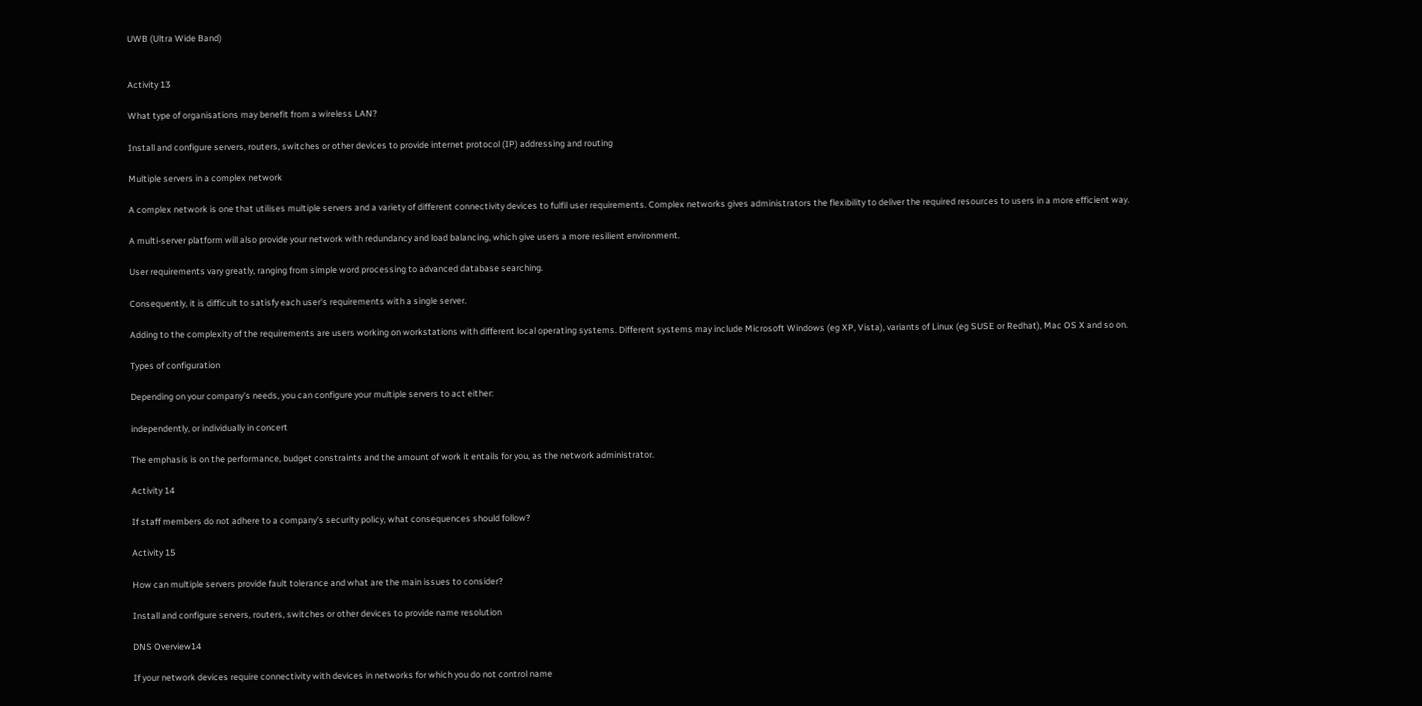UWB (Ultra Wide Band)


Activity 13

What type of organisations may benefit from a wireless LAN?

Install and configure servers, routers, switches or other devices to provide internet protocol (IP) addressing and routing

Multiple servers in a complex network

A complex network is one that utilises multiple servers and a variety of different connectivity devices to fulfil user requirements. Complex networks gives administrators the flexibility to deliver the required resources to users in a more efficient way.

A multi-server platform will also provide your network with redundancy and load balancing, which give users a more resilient environment.

User requirements vary greatly, ranging from simple word processing to advanced database searching.

Consequently, it is difficult to satisfy each user's requirements with a single server.

Adding to the complexity of the requirements are users working on workstations with different local operating systems. Different systems may include Microsoft Windows (eg XP, Vista), variants of Linux (eg SUSE or Redhat), Mac OS X and so on.

Types of configuration

Depending on your company’s needs, you can configure your multiple servers to act either:

independently, or individually in concert

The emphasis is on the performance, budget constraints and the amount of work it entails for you, as the network administrator.

Activity 14

If staff members do not adhere to a company’s security policy, what consequences should follow?

Activity 15

How can multiple servers provide fault tolerance and what are the main issues to consider?

Install and configure servers, routers, switches or other devices to provide name resolution

DNS Overview14

If your network devices require connectivity with devices in networks for which you do not control name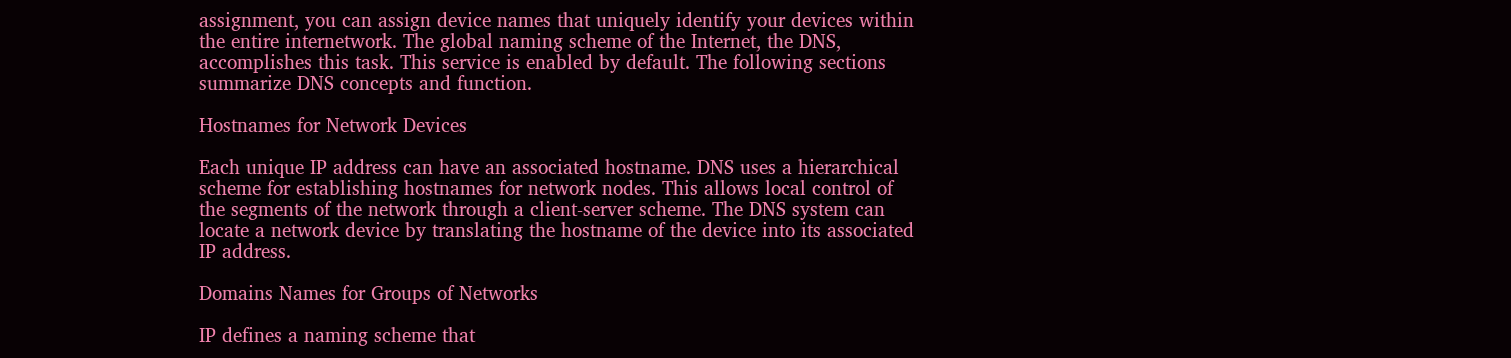assignment, you can assign device names that uniquely identify your devices within the entire internetwork. The global naming scheme of the Internet, the DNS, accomplishes this task. This service is enabled by default. The following sections summarize DNS concepts and function.

Hostnames for Network Devices

Each unique IP address can have an associated hostname. DNS uses a hierarchical scheme for establishing hostnames for network nodes. This allows local control of the segments of the network through a client-server scheme. The DNS system can locate a network device by translating the hostname of the device into its associated IP address.

Domains Names for Groups of Networks

IP defines a naming scheme that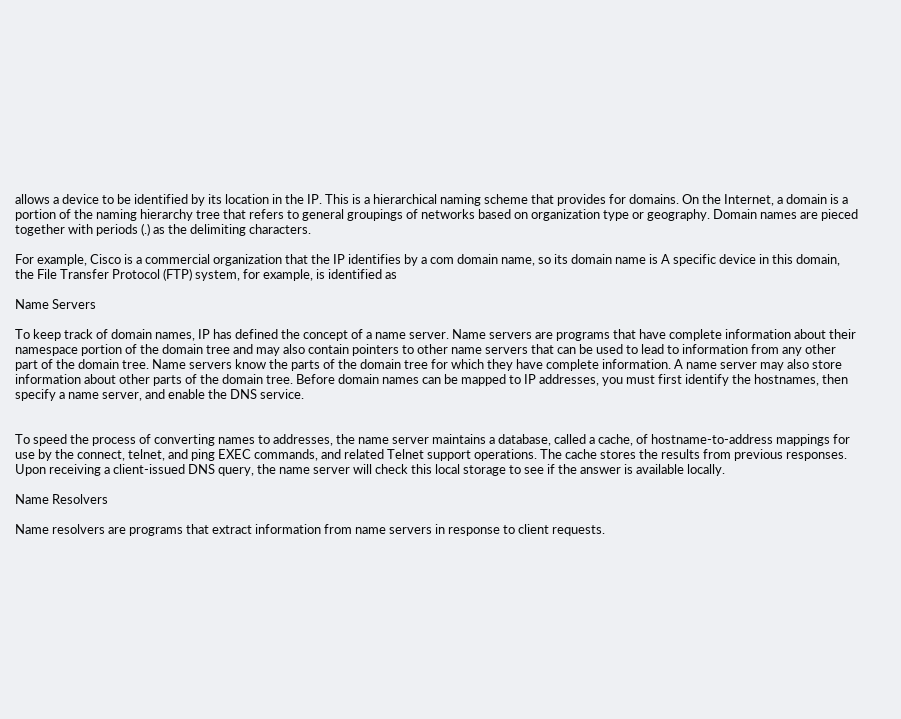allows a device to be identified by its location in the IP. This is a hierarchical naming scheme that provides for domains. On the Internet, a domain is a portion of the naming hierarchy tree that refers to general groupings of networks based on organization type or geography. Domain names are pieced together with periods (.) as the delimiting characters.

For example, Cisco is a commercial organization that the IP identifies by a com domain name, so its domain name is A specific device in this domain, the File Transfer Protocol (FTP) system, for example, is identified as

Name Servers

To keep track of domain names, IP has defined the concept of a name server. Name servers are programs that have complete information about their namespace portion of the domain tree and may also contain pointers to other name servers that can be used to lead to information from any other part of the domain tree. Name servers know the parts of the domain tree for which they have complete information. A name server may also store information about other parts of the domain tree. Before domain names can be mapped to IP addresses, you must first identify the hostnames, then specify a name server, and enable the DNS service.


To speed the process of converting names to addresses, the name server maintains a database, called a cache, of hostname-to-address mappings for use by the connect, telnet, and ping EXEC commands, and related Telnet support operations. The cache stores the results from previous responses. Upon receiving a client-issued DNS query, the name server will check this local storage to see if the answer is available locally.

Name Resolvers

Name resolvers are programs that extract information from name servers in response to client requests.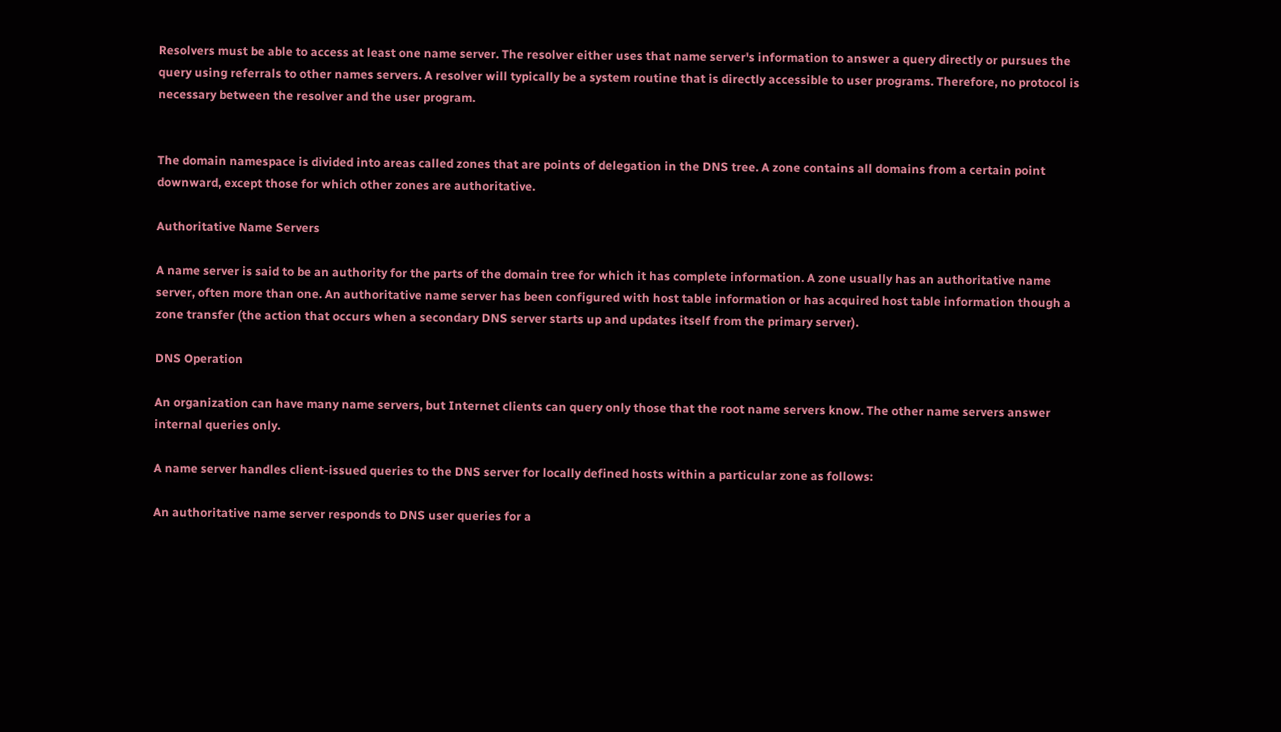Resolvers must be able to access at least one name server. The resolver either uses that name server's information to answer a query directly or pursues the query using referrals to other names servers. A resolver will typically be a system routine that is directly accessible to user programs. Therefore, no protocol is necessary between the resolver and the user program.


The domain namespace is divided into areas called zones that are points of delegation in the DNS tree. A zone contains all domains from a certain point downward, except those for which other zones are authoritative.

Authoritative Name Servers

A name server is said to be an authority for the parts of the domain tree for which it has complete information. A zone usually has an authoritative name server, often more than one. An authoritative name server has been configured with host table information or has acquired host table information though a zone transfer (the action that occurs when a secondary DNS server starts up and updates itself from the primary server).

DNS Operation

An organization can have many name servers, but Internet clients can query only those that the root name servers know. The other name servers answer internal queries only.

A name server handles client-issued queries to the DNS server for locally defined hosts within a particular zone as follows:

An authoritative name server responds to DNS user queries for a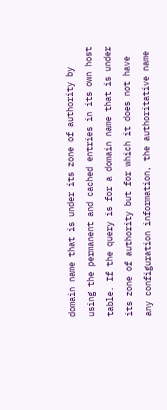domain name that is under its zone of authority by using the permanent and cached entries in its own host table. If the query is for a domain name that is under its zone of authority but for which it does not have any configuration information, the authoritative name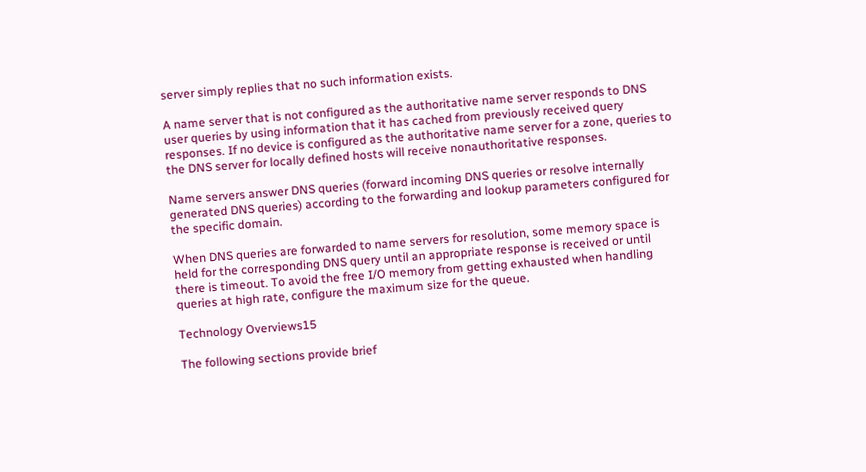server simply replies that no such information exists.

A name server that is not configured as the authoritative name server responds to DNS user queries by using information that it has cached from previously received query responses. If no device is configured as the authoritative name server for a zone, queries to the DNS server for locally defined hosts will receive nonauthoritative responses.

Name servers answer DNS queries (forward incoming DNS queries or resolve internally generated DNS queries) according to the forwarding and lookup parameters configured for the specific domain.

When DNS queries are forwarded to name servers for resolution, some memory space is held for the corresponding DNS query until an appropriate response is received or until there is timeout. To avoid the free I/O memory from getting exhausted when handling queries at high rate, configure the maximum size for the queue.

Technology Overviews15

The following sections provide brief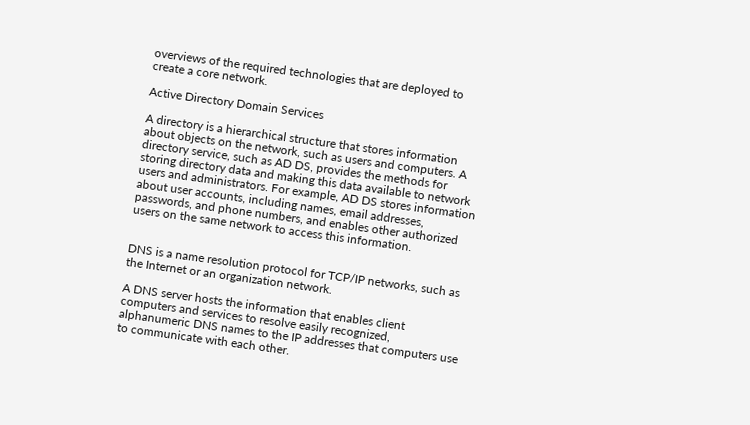overviews of the required technologies that are deployed to create a core network.

Active Directory Domain Services

A directory is a hierarchical structure that stores information about objects on the network, such as users and computers. A directory service, such as AD DS, provides the methods for storing directory data and making this data available to network users and administrators. For example, AD DS stores information about user accounts, including names, email addresses, passwords, and phone numbers, and enables other authorized users on the same network to access this information.


DNS is a name resolution protocol for TCP/IP networks, such as the Internet or an organization network.

A DNS server hosts the information that enables client computers and services to resolve easily recognized, alphanumeric DNS names to the IP addresses that computers use to communicate with each other.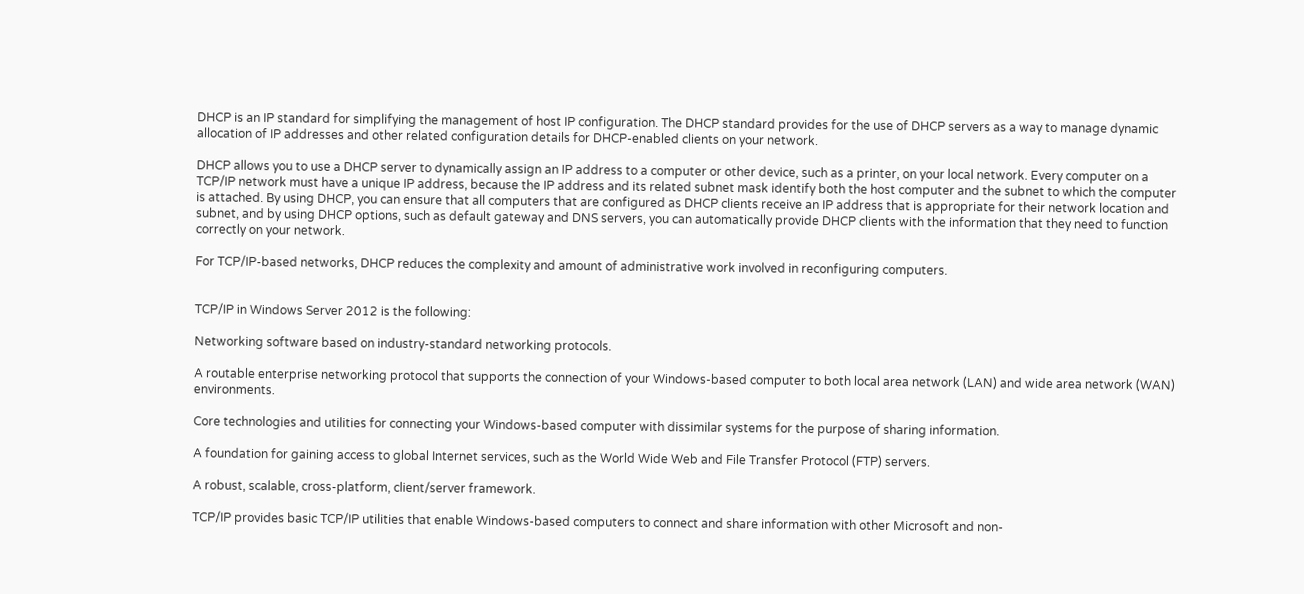DHCP is an IP standard for simplifying the management of host IP configuration. The DHCP standard provides for the use of DHCP servers as a way to manage dynamic allocation of IP addresses and other related configuration details for DHCP-enabled clients on your network.

DHCP allows you to use a DHCP server to dynamically assign an IP address to a computer or other device, such as a printer, on your local network. Every computer on a TCP/IP network must have a unique IP address, because the IP address and its related subnet mask identify both the host computer and the subnet to which the computer is attached. By using DHCP, you can ensure that all computers that are configured as DHCP clients receive an IP address that is appropriate for their network location and subnet, and by using DHCP options, such as default gateway and DNS servers, you can automatically provide DHCP clients with the information that they need to function correctly on your network.

For TCP/IP-based networks, DHCP reduces the complexity and amount of administrative work involved in reconfiguring computers.


TCP/IP in Windows Server 2012 is the following:

Networking software based on industry-standard networking protocols.

A routable enterprise networking protocol that supports the connection of your Windows-based computer to both local area network (LAN) and wide area network (WAN) environments.

Core technologies and utilities for connecting your Windows-based computer with dissimilar systems for the purpose of sharing information.

A foundation for gaining access to global Internet services, such as the World Wide Web and File Transfer Protocol (FTP) servers.

A robust, scalable, cross-platform, client/server framework.

TCP/IP provides basic TCP/IP utilities that enable Windows-based computers to connect and share information with other Microsoft and non-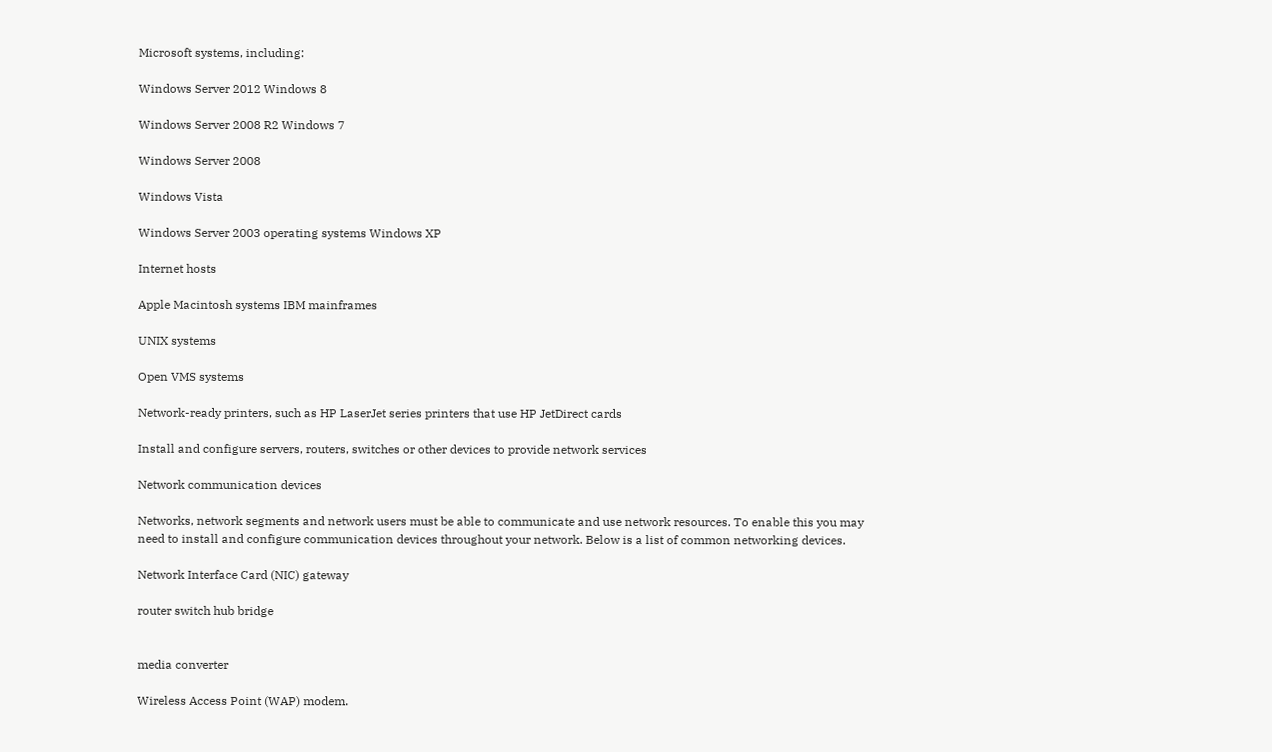Microsoft systems, including:

Windows Server 2012 Windows 8

Windows Server 2008 R2 Windows 7

Windows Server 2008

Windows Vista

Windows Server 2003 operating systems Windows XP

Internet hosts

Apple Macintosh systems IBM mainframes

UNIX systems

Open VMS systems

Network-ready printers, such as HP LaserJet series printers that use HP JetDirect cards

Install and configure servers, routers, switches or other devices to provide network services

Network communication devices

Networks, network segments and network users must be able to communicate and use network resources. To enable this you may need to install and configure communication devices throughout your network. Below is a list of common networking devices.

Network Interface Card (NIC) gateway

router switch hub bridge


media converter

Wireless Access Point (WAP) modem.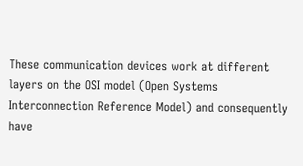These communication devices work at different layers on the OSI model (Open Systems Interconnection Reference Model) and consequently have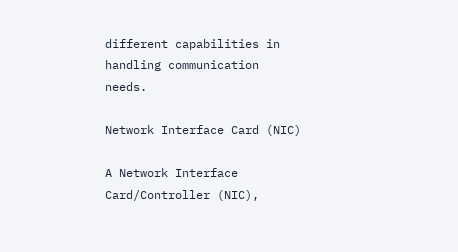different capabilities in handling communication needs.

Network Interface Card (NIC)

A Network Interface Card/Controller (NIC),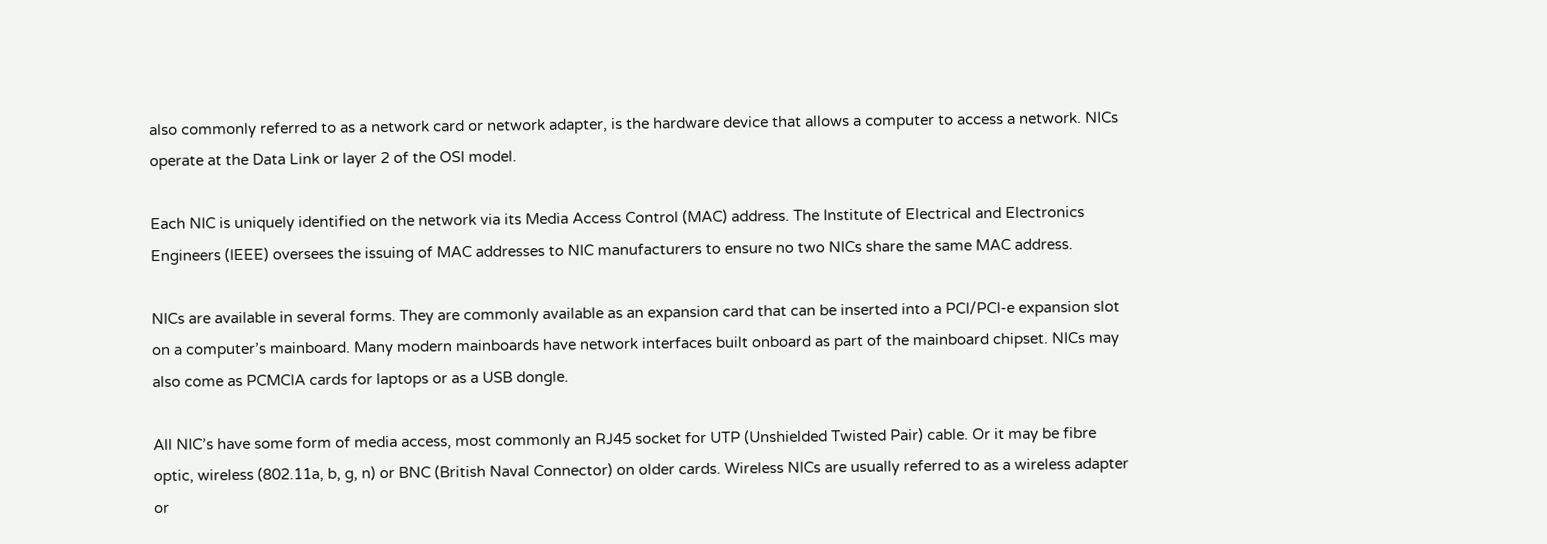also commonly referred to as a network card or network adapter, is the hardware device that allows a computer to access a network. NICs operate at the Data Link or layer 2 of the OSI model.

Each NIC is uniquely identified on the network via its Media Access Control (MAC) address. The Institute of Electrical and Electronics Engineers (IEEE) oversees the issuing of MAC addresses to NIC manufacturers to ensure no two NICs share the same MAC address.

NICs are available in several forms. They are commonly available as an expansion card that can be inserted into a PCI/PCI-e expansion slot on a computer’s mainboard. Many modern mainboards have network interfaces built onboard as part of the mainboard chipset. NICs may also come as PCMCIA cards for laptops or as a USB dongle.

All NIC’s have some form of media access, most commonly an RJ45 socket for UTP (Unshielded Twisted Pair) cable. Or it may be fibre optic, wireless (802.11a, b, g, n) or BNC (British Naval Connector) on older cards. Wireless NICs are usually referred to as a wireless adapter or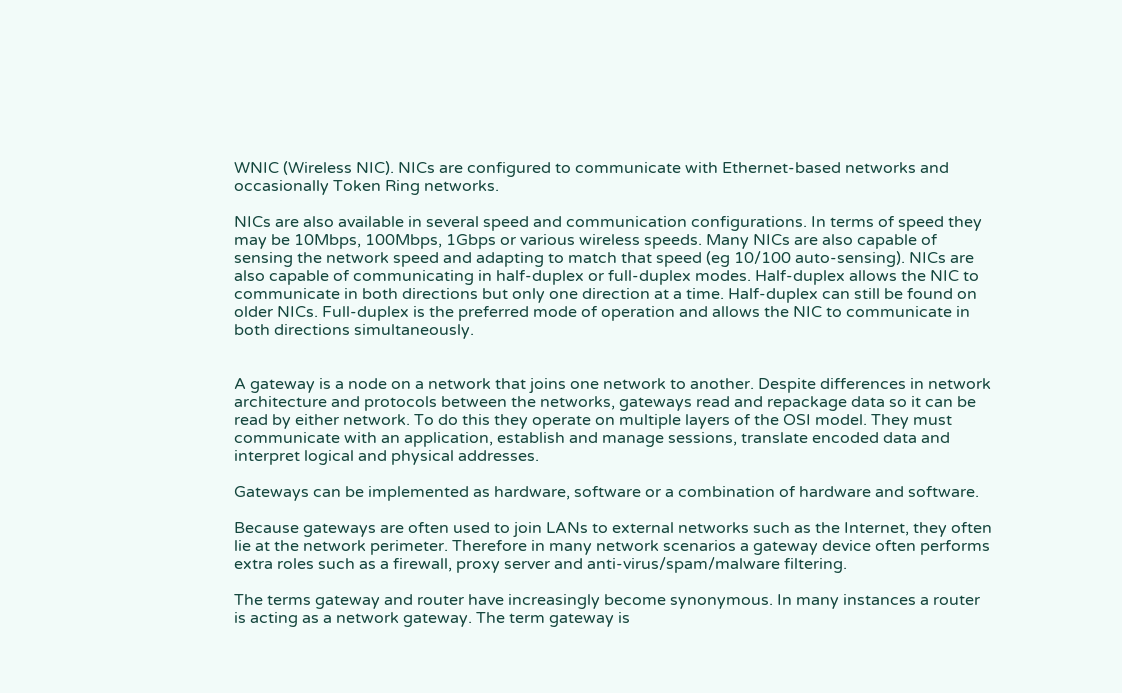WNIC (Wireless NIC). NICs are configured to communicate with Ethernet-based networks and occasionally Token Ring networks.

NICs are also available in several speed and communication configurations. In terms of speed they may be 10Mbps, 100Mbps, 1Gbps or various wireless speeds. Many NICs are also capable of sensing the network speed and adapting to match that speed (eg 10/100 auto-sensing). NICs are also capable of communicating in half-duplex or full-duplex modes. Half-duplex allows the NIC to communicate in both directions but only one direction at a time. Half-duplex can still be found on older NICs. Full-duplex is the preferred mode of operation and allows the NIC to communicate in both directions simultaneously.


A gateway is a node on a network that joins one network to another. Despite differences in network architecture and protocols between the networks, gateways read and repackage data so it can be read by either network. To do this they operate on multiple layers of the OSI model. They must communicate with an application, establish and manage sessions, translate encoded data and interpret logical and physical addresses.

Gateways can be implemented as hardware, software or a combination of hardware and software.

Because gateways are often used to join LANs to external networks such as the Internet, they often lie at the network perimeter. Therefore in many network scenarios a gateway device often performs extra roles such as a firewall, proxy server and anti-virus/spam/malware filtering.

The terms gateway and router have increasingly become synonymous. In many instances a router is acting as a network gateway. The term gateway is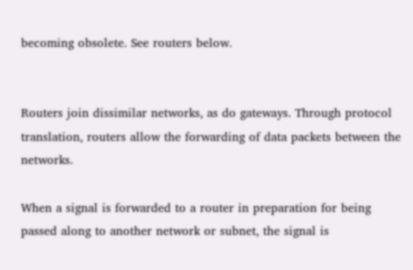becoming obsolete. See routers below.


Routers join dissimilar networks, as do gateways. Through protocol translation, routers allow the forwarding of data packets between the networks.

When a signal is forwarded to a router in preparation for being passed along to another network or subnet, the signal is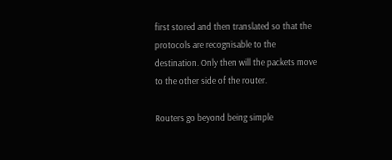first stored and then translated so that the protocols are recognisable to the destination. Only then will the packets move to the other side of the router.

Routers go beyond being simple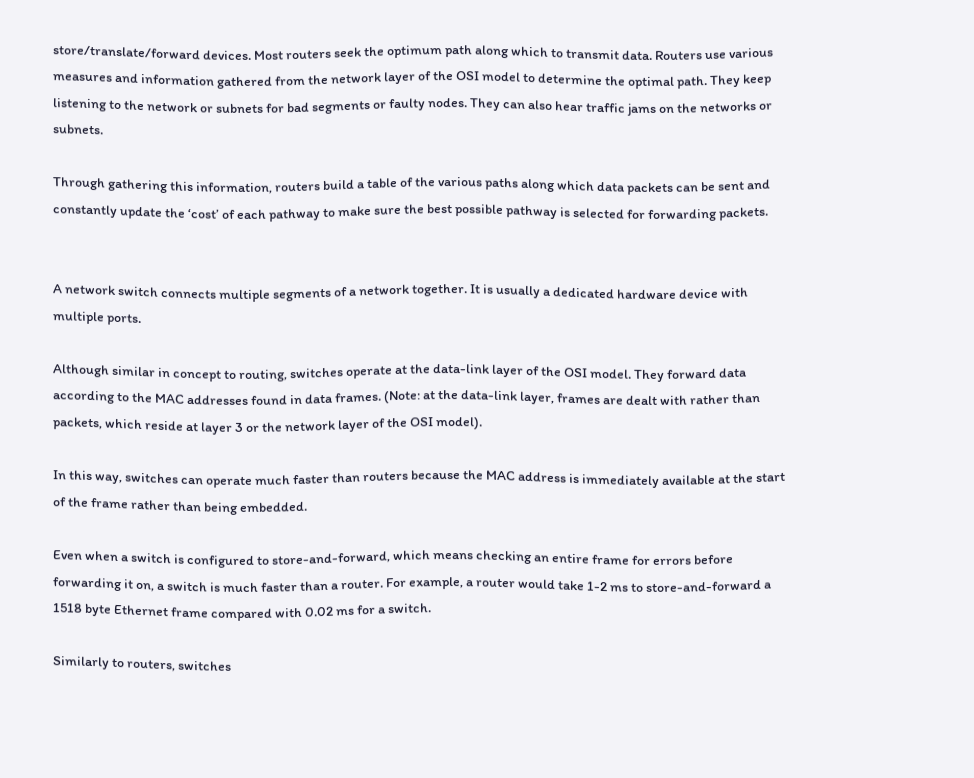store/translate/forward devices. Most routers seek the optimum path along which to transmit data. Routers use various measures and information gathered from the network layer of the OSI model to determine the optimal path. They keep listening to the network or subnets for bad segments or faulty nodes. They can also hear traffic jams on the networks or subnets.

Through gathering this information, routers build a table of the various paths along which data packets can be sent and constantly update the ‘cost’ of each pathway to make sure the best possible pathway is selected for forwarding packets.


A network switch connects multiple segments of a network together. It is usually a dedicated hardware device with multiple ports.

Although similar in concept to routing, switches operate at the data-link layer of the OSI model. They forward data according to the MAC addresses found in data frames. (Note: at the data-link layer, frames are dealt with rather than packets, which reside at layer 3 or the network layer of the OSI model).

In this way, switches can operate much faster than routers because the MAC address is immediately available at the start of the frame rather than being embedded.

Even when a switch is configured to store-and-forward, which means checking an entire frame for errors before forwarding it on, a switch is much faster than a router. For example, a router would take 1-2 ms to store-and-forward a 1518 byte Ethernet frame compared with 0.02 ms for a switch.

Similarly to routers, switches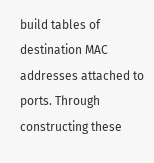build tables of destination MAC addresses attached to ports. Through constructing these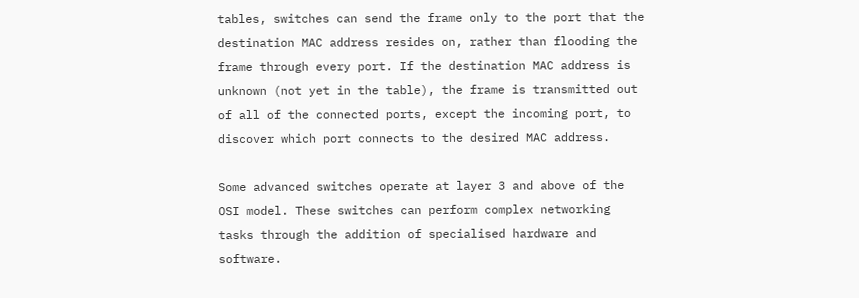tables, switches can send the frame only to the port that the destination MAC address resides on, rather than flooding the frame through every port. If the destination MAC address is unknown (not yet in the table), the frame is transmitted out of all of the connected ports, except the incoming port, to discover which port connects to the desired MAC address.

Some advanced switches operate at layer 3 and above of the OSI model. These switches can perform complex networking tasks through the addition of specialised hardware and software.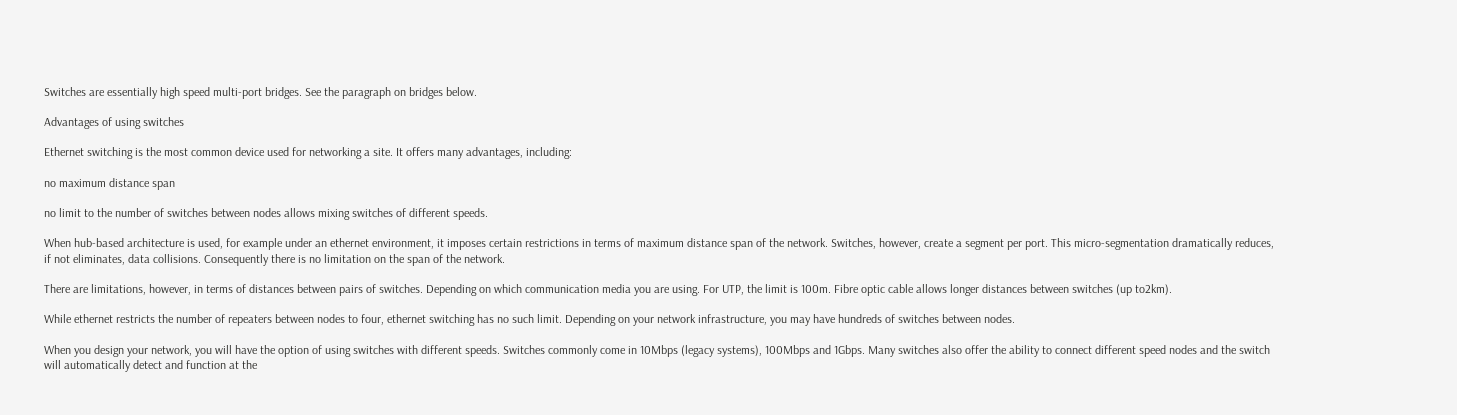Switches are essentially high speed multi-port bridges. See the paragraph on bridges below.

Advantages of using switches

Ethernet switching is the most common device used for networking a site. It offers many advantages, including:

no maximum distance span

no limit to the number of switches between nodes allows mixing switches of different speeds.

When hub-based architecture is used, for example under an ethernet environment, it imposes certain restrictions in terms of maximum distance span of the network. Switches, however, create a segment per port. This micro-segmentation dramatically reduces, if not eliminates, data collisions. Consequently there is no limitation on the span of the network.

There are limitations, however, in terms of distances between pairs of switches. Depending on which communication media you are using. For UTP, the limit is 100m. Fibre optic cable allows longer distances between switches (up to2km).

While ethernet restricts the number of repeaters between nodes to four, ethernet switching has no such limit. Depending on your network infrastructure, you may have hundreds of switches between nodes.

When you design your network, you will have the option of using switches with different speeds. Switches commonly come in 10Mbps (legacy systems), 100Mbps and 1Gbps. Many switches also offer the ability to connect different speed nodes and the switch will automatically detect and function at the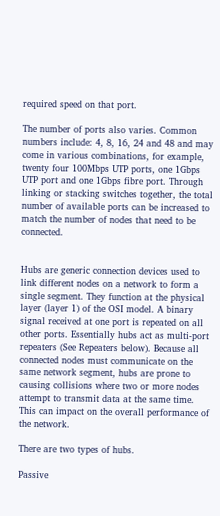required speed on that port.

The number of ports also varies. Common numbers include: 4, 8, 16, 24 and 48 and may come in various combinations, for example, twenty four 100Mbps UTP ports, one 1Gbps UTP port and one 1Gbps fibre port. Through linking or stacking switches together, the total number of available ports can be increased to match the number of nodes that need to be connected.


Hubs are generic connection devices used to link different nodes on a network to form a single segment. They function at the physical layer (layer 1) of the OSI model. A binary signal received at one port is repeated on all other ports. Essentially hubs act as multi-port repeaters (See Repeaters below). Because all connected nodes must communicate on the same network segment, hubs are prone to causing collisions where two or more nodes attempt to transmit data at the same time. This can impact on the overall performance of the network.

There are two types of hubs.

Passive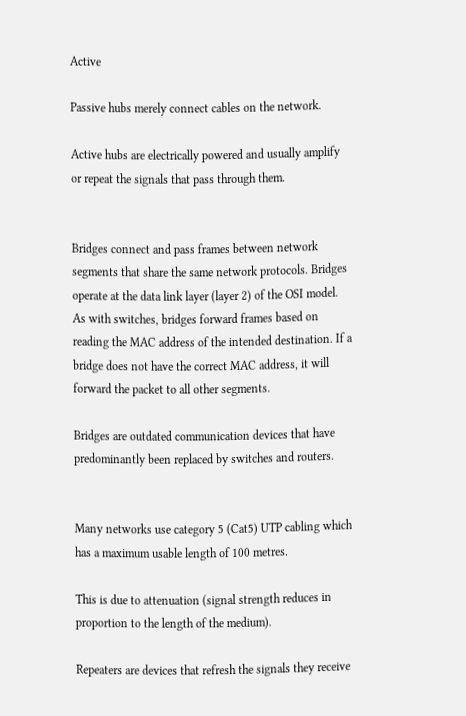Active

Passive hubs merely connect cables on the network.

Active hubs are electrically powered and usually amplify or repeat the signals that pass through them.


Bridges connect and pass frames between network segments that share the same network protocols. Bridges operate at the data link layer (layer 2) of the OSI model. As with switches, bridges forward frames based on reading the MAC address of the intended destination. If a bridge does not have the correct MAC address, it will forward the packet to all other segments.

Bridges are outdated communication devices that have predominantly been replaced by switches and routers.


Many networks use category 5 (Cat5) UTP cabling which has a maximum usable length of 100 metres.

This is due to attenuation (signal strength reduces in proportion to the length of the medium).

Repeaters are devices that refresh the signals they receive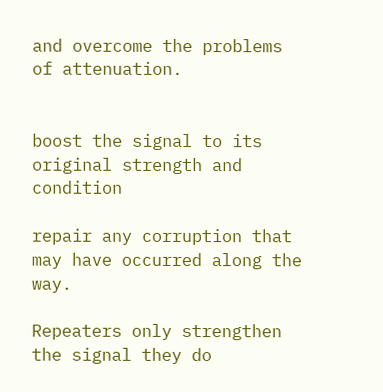and overcome the problems of attenuation.


boost the signal to its original strength and condition

repair any corruption that may have occurred along the way.

Repeaters only strengthen the signal they do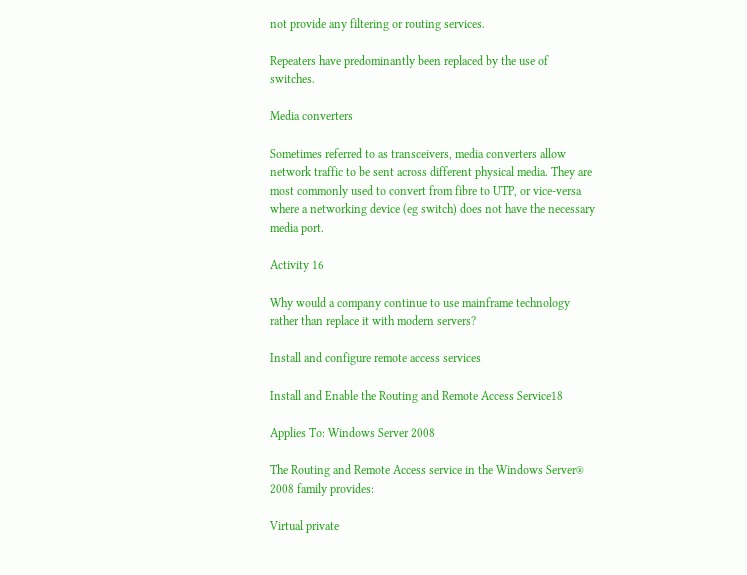not provide any filtering or routing services.

Repeaters have predominantly been replaced by the use of switches.

Media converters

Sometimes referred to as transceivers, media converters allow network traffic to be sent across different physical media. They are most commonly used to convert from fibre to UTP, or vice-versa where a networking device (eg switch) does not have the necessary media port.

Activity 16

Why would a company continue to use mainframe technology rather than replace it with modern servers?

Install and configure remote access services

Install and Enable the Routing and Remote Access Service18

Applies To: Windows Server 2008

The Routing and Remote Access service in the Windows Server® 2008 family provides:

Virtual private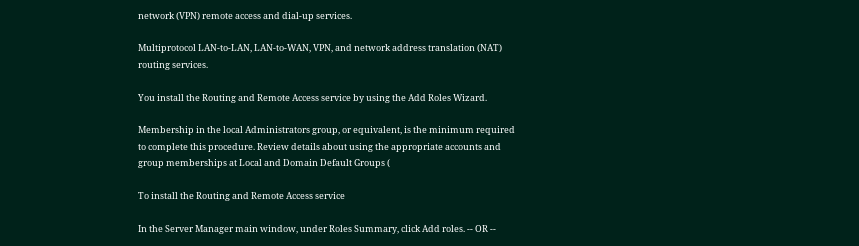network (VPN) remote access and dial-up services.

Multiprotocol LAN-to-LAN, LAN-to-WAN, VPN, and network address translation (NAT) routing services.

You install the Routing and Remote Access service by using the Add Roles Wizard.

Membership in the local Administrators group, or equivalent, is the minimum required to complete this procedure. Review details about using the appropriate accounts and group memberships at Local and Domain Default Groups (

To install the Routing and Remote Access service

In the Server Manager main window, under Roles Summary, click Add roles. -- OR --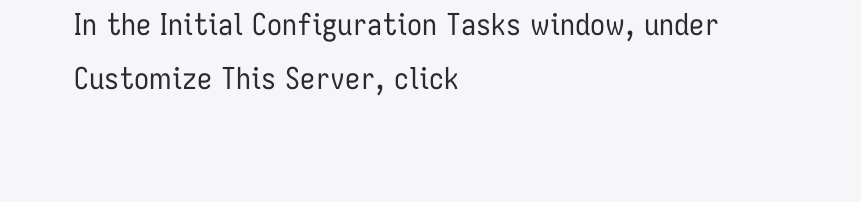In the Initial Configuration Tasks window, under Customize This Server, click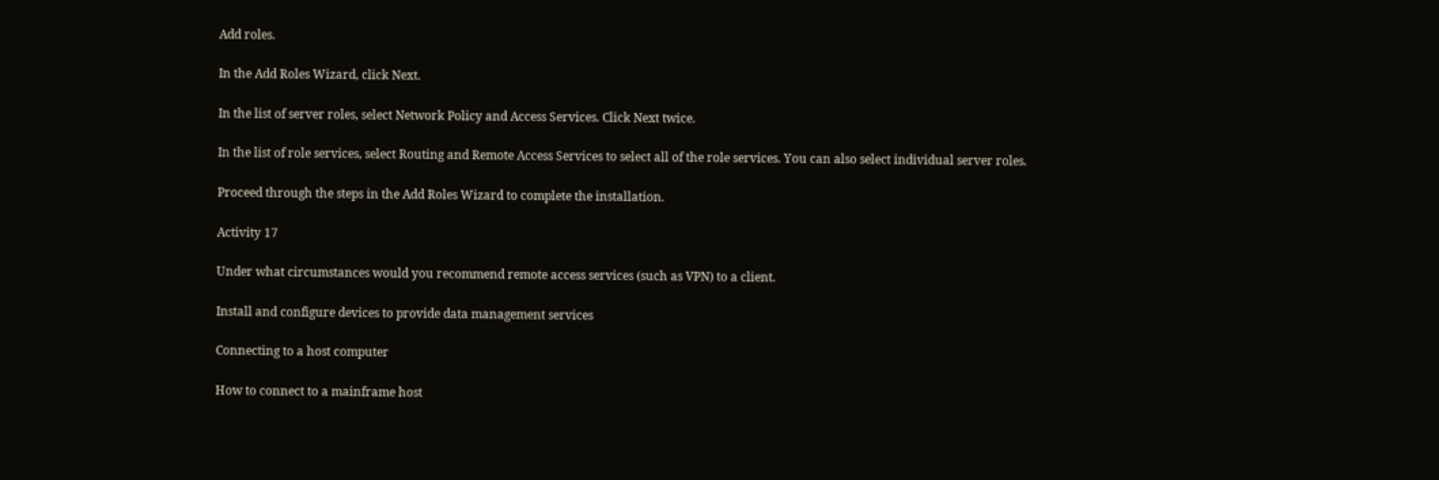Add roles.

In the Add Roles Wizard, click Next.

In the list of server roles, select Network Policy and Access Services. Click Next twice.

In the list of role services, select Routing and Remote Access Services to select all of the role services. You can also select individual server roles.

Proceed through the steps in the Add Roles Wizard to complete the installation.

Activity 17

Under what circumstances would you recommend remote access services (such as VPN) to a client.

Install and configure devices to provide data management services

Connecting to a host computer

How to connect to a mainframe host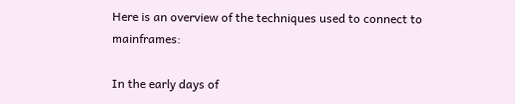Here is an overview of the techniques used to connect to mainframes:

In the early days of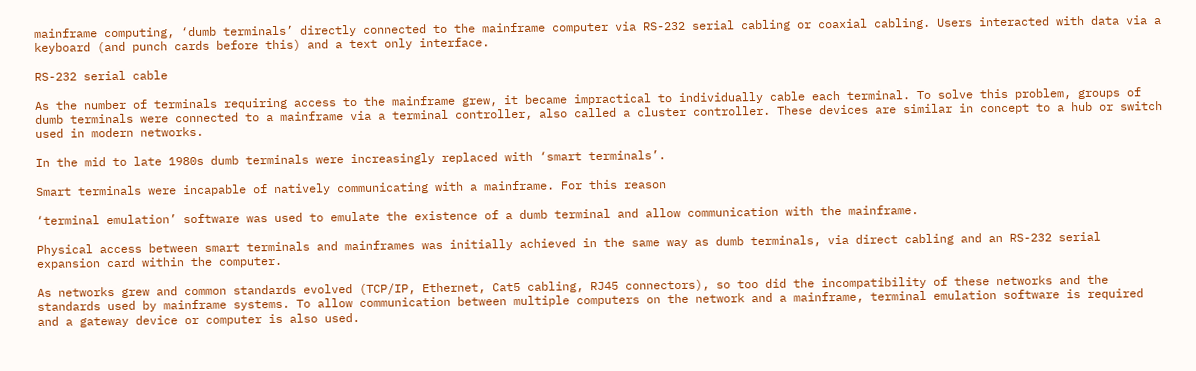mainframe computing, ‘dumb terminals’ directly connected to the mainframe computer via RS-232 serial cabling or coaxial cabling. Users interacted with data via a keyboard (and punch cards before this) and a text only interface.

RS-232 serial cable

As the number of terminals requiring access to the mainframe grew, it became impractical to individually cable each terminal. To solve this problem, groups of dumb terminals were connected to a mainframe via a terminal controller, also called a cluster controller. These devices are similar in concept to a hub or switch used in modern networks.

In the mid to late 1980s dumb terminals were increasingly replaced with ‘smart terminals’.

Smart terminals were incapable of natively communicating with a mainframe. For this reason

‘terminal emulation’ software was used to emulate the existence of a dumb terminal and allow communication with the mainframe.

Physical access between smart terminals and mainframes was initially achieved in the same way as dumb terminals, via direct cabling and an RS-232 serial expansion card within the computer.

As networks grew and common standards evolved (TCP/IP, Ethernet, Cat5 cabling, RJ45 connectors), so too did the incompatibility of these networks and the standards used by mainframe systems. To allow communication between multiple computers on the network and a mainframe, terminal emulation software is required and a gateway device or computer is also used.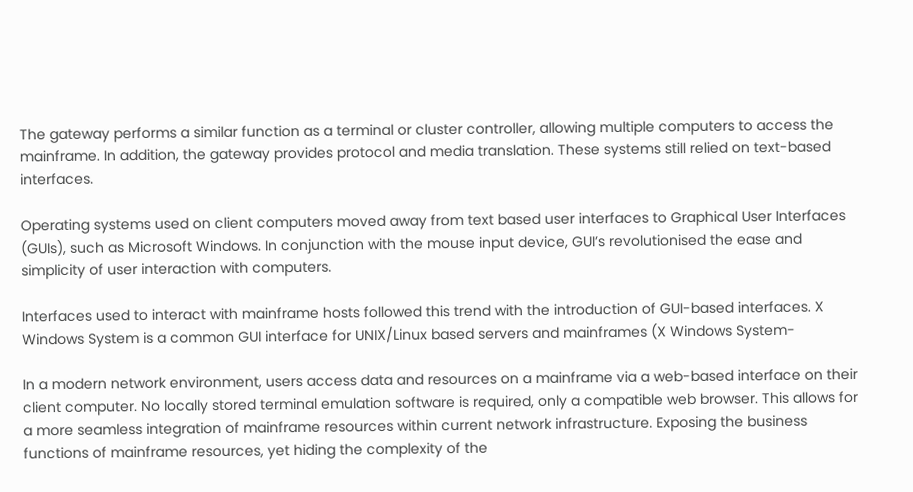The gateway performs a similar function as a terminal or cluster controller, allowing multiple computers to access the mainframe. In addition, the gateway provides protocol and media translation. These systems still relied on text-based interfaces.

Operating systems used on client computers moved away from text based user interfaces to Graphical User Interfaces (GUIs), such as Microsoft Windows. In conjunction with the mouse input device, GUI’s revolutionised the ease and simplicity of user interaction with computers.

Interfaces used to interact with mainframe hosts followed this trend with the introduction of GUI-based interfaces. X Windows System is a common GUI interface for UNIX/Linux based servers and mainframes (X Windows System-

In a modern network environment, users access data and resources on a mainframe via a web-based interface on their client computer. No locally stored terminal emulation software is required, only a compatible web browser. This allows for a more seamless integration of mainframe resources within current network infrastructure. Exposing the business functions of mainframe resources, yet hiding the complexity of the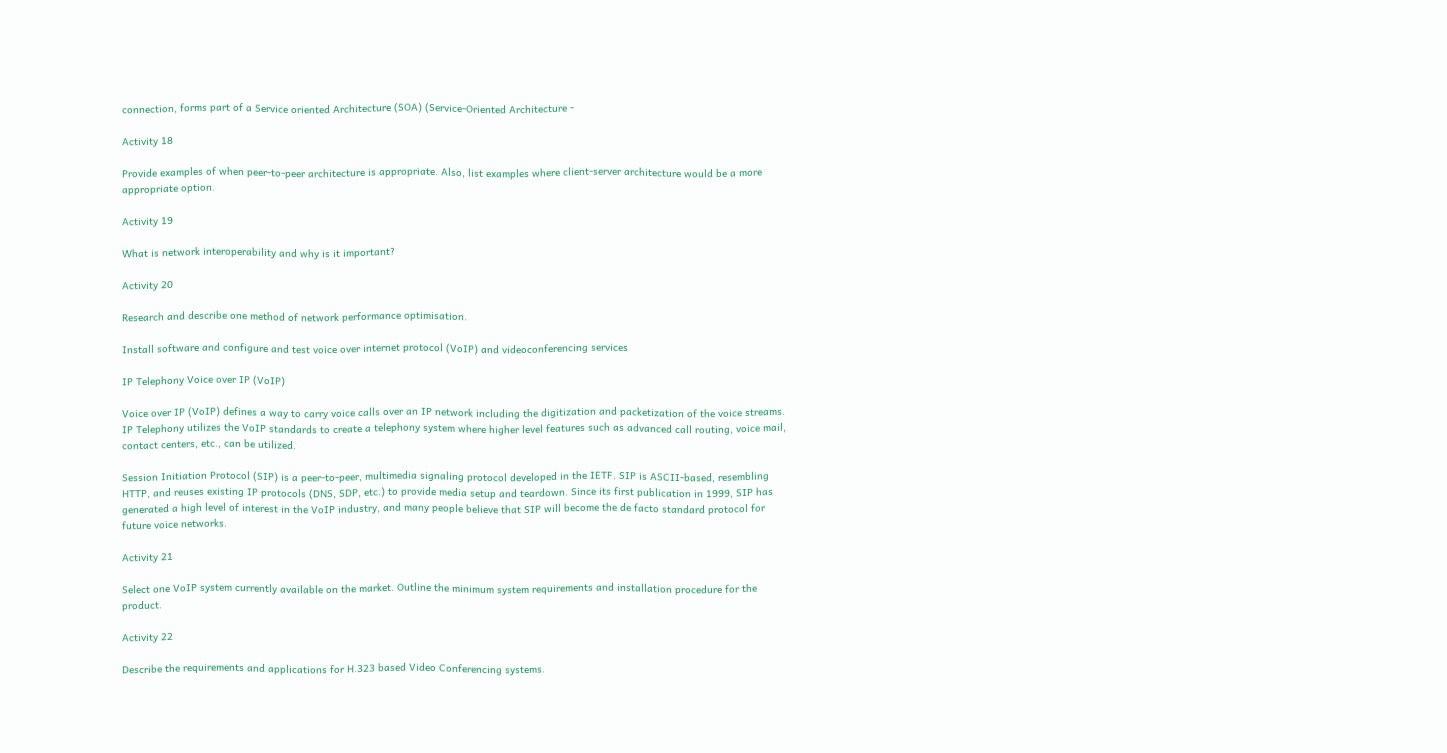connection, forms part of a Service oriented Architecture (SOA) (Service-Oriented Architecture -

Activity 18

Provide examples of when peer-to-peer architecture is appropriate. Also, list examples where client-server architecture would be a more appropriate option.

Activity 19

What is network interoperability and why is it important?

Activity 20

Research and describe one method of network performance optimisation.

Install software and configure and test voice over internet protocol (VoIP) and videoconferencing services

IP Telephony Voice over IP (VoIP)

Voice over IP (VoIP) defines a way to carry voice calls over an IP network including the digitization and packetization of the voice streams. IP Telephony utilizes the VoIP standards to create a telephony system where higher level features such as advanced call routing, voice mail, contact centers, etc., can be utilized.

Session Initiation Protocol (SIP) is a peer-to-peer, multimedia signaling protocol developed in the IETF. SIP is ASCII-based, resembling HTTP, and reuses existing IP protocols (DNS, SDP, etc.) to provide media setup and teardown. Since its first publication in 1999, SIP has generated a high level of interest in the VoIP industry, and many people believe that SIP will become the de facto standard protocol for future voice networks.

Activity 21

Select one VoIP system currently available on the market. Outline the minimum system requirements and installation procedure for the product.

Activity 22

Describe the requirements and applications for H.323 based Video Conferencing systems.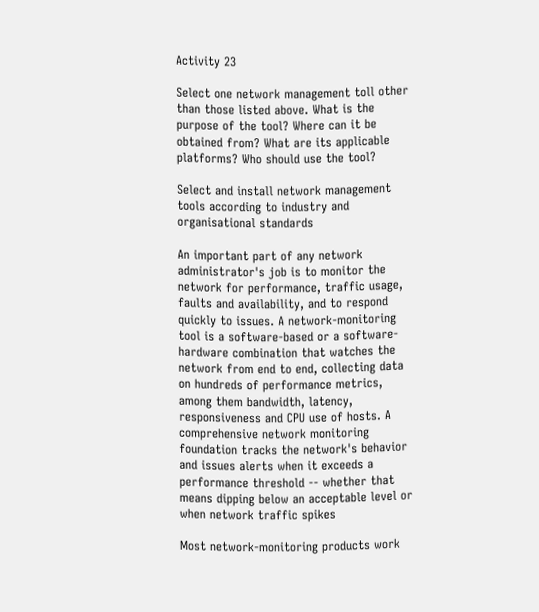Activity 23

Select one network management toll other than those listed above. What is the purpose of the tool? Where can it be obtained from? What are its applicable platforms? Who should use the tool?

Select and install network management tools according to industry and organisational standards

An important part of any network administrator's job is to monitor the network for performance, traffic usage, faults and availability, and to respond quickly to issues. A network-monitoring tool is a software-based or a software-hardware combination that watches the network from end to end, collecting data on hundreds of performance metrics, among them bandwidth, latency, responsiveness and CPU use of hosts. A comprehensive network monitoring foundation tracks the network's behavior and issues alerts when it exceeds a performance threshold -- whether that means dipping below an acceptable level or when network traffic spikes

Most network-monitoring products work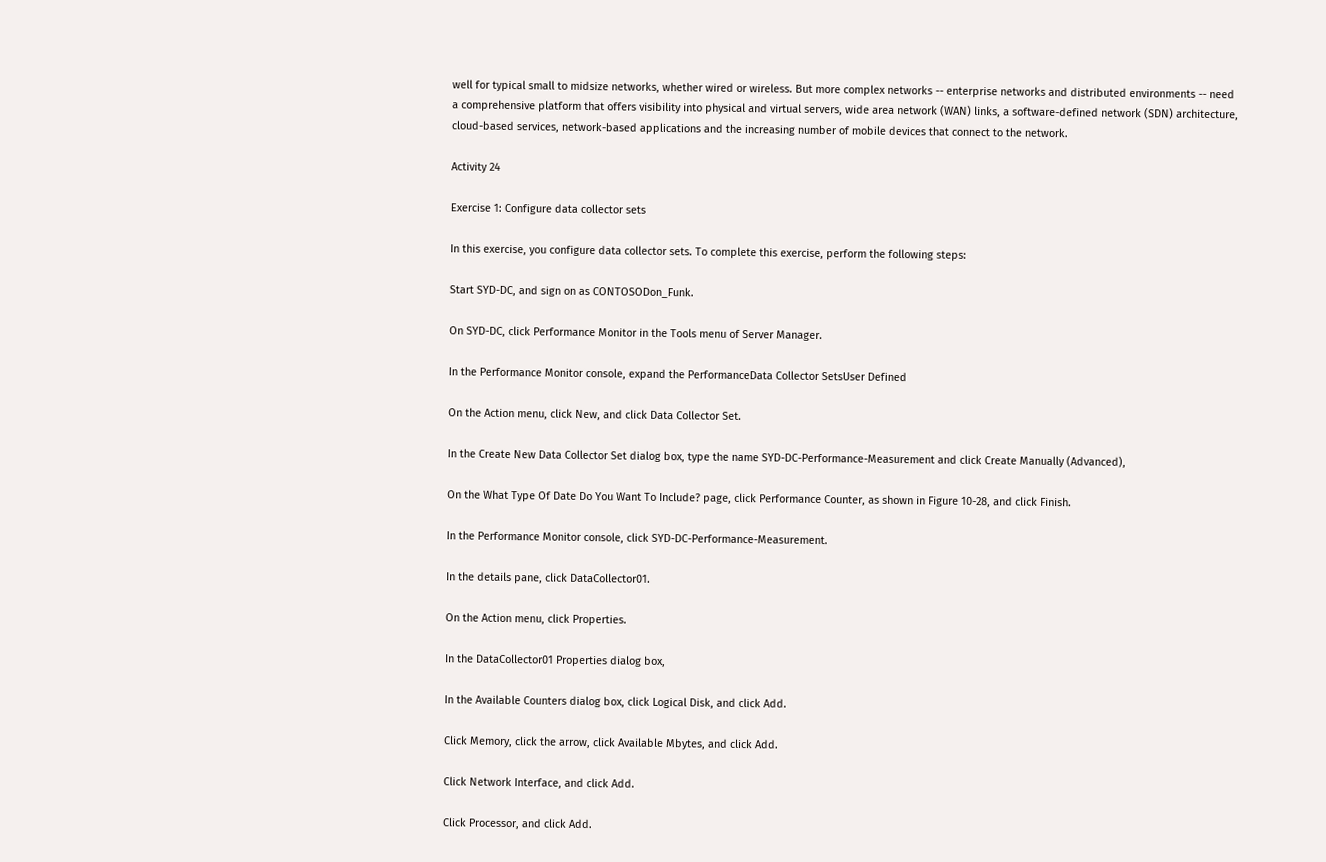well for typical small to midsize networks, whether wired or wireless. But more complex networks -- enterprise networks and distributed environments -- need a comprehensive platform that offers visibility into physical and virtual servers, wide area network (WAN) links, a software-defined network (SDN) architecture, cloud-based services, network-based applications and the increasing number of mobile devices that connect to the network.

Activity 24

Exercise 1: Configure data collector sets

In this exercise, you configure data collector sets. To complete this exercise, perform the following steps:

Start SYD-DC, and sign on as CONTOSODon_Funk.

On SYD-DC, click Performance Monitor in the Tools menu of Server Manager.

In the Performance Monitor console, expand the PerformanceData Collector SetsUser Defined

On the Action menu, click New, and click Data Collector Set.

In the Create New Data Collector Set dialog box, type the name SYD-DC-Performance-Measurement and click Create Manually (Advanced),

On the What Type Of Date Do You Want To Include? page, click Performance Counter, as shown in Figure 10-28, and click Finish.

In the Performance Monitor console, click SYD-DC-Performance-Measurement.

In the details pane, click DataCollector01.

On the Action menu, click Properties.

In the DataCollector01 Properties dialog box,

In the Available Counters dialog box, click Logical Disk, and click Add.

Click Memory, click the arrow, click Available Mbytes, and click Add.

Click Network Interface, and click Add.

Click Processor, and click Add.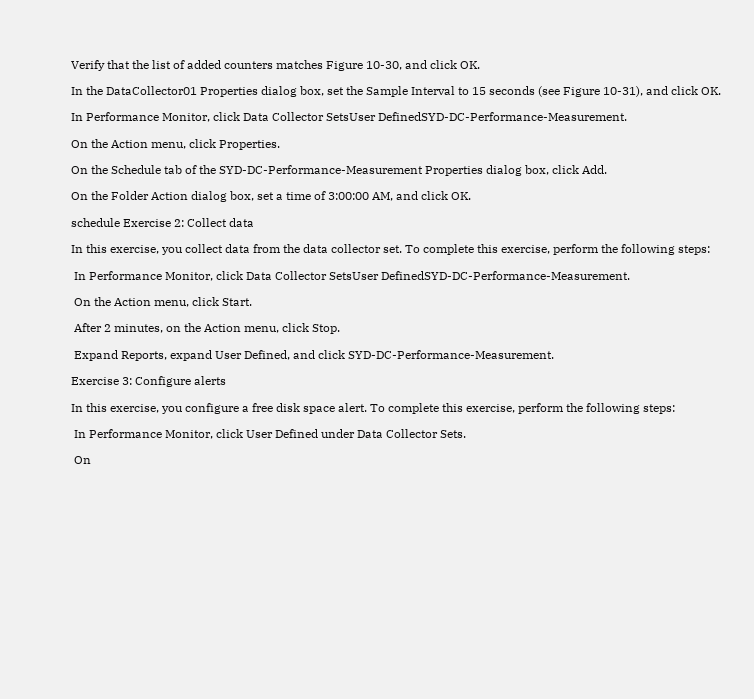Verify that the list of added counters matches Figure 10-30, and click OK.

In the DataCollector01 Properties dialog box, set the Sample Interval to 15 seconds (see Figure 10-31), and click OK.

In Performance Monitor, click Data Collector SetsUser DefinedSYD-DC-Performance-Measurement.

On the Action menu, click Properties.

On the Schedule tab of the SYD-DC-Performance-Measurement Properties dialog box, click Add.

On the Folder Action dialog box, set a time of 3:00:00 AM, and click OK.

schedule Exercise 2: Collect data

In this exercise, you collect data from the data collector set. To complete this exercise, perform the following steps:

 In Performance Monitor, click Data Collector SetsUser DefinedSYD-DC-Performance-Measurement.

 On the Action menu, click Start.

 After 2 minutes, on the Action menu, click Stop.

 Expand Reports, expand User Defined, and click SYD-DC-Performance-Measurement.

Exercise 3: Configure alerts

In this exercise, you configure a free disk space alert. To complete this exercise, perform the following steps:

 In Performance Monitor, click User Defined under Data Collector Sets.

 On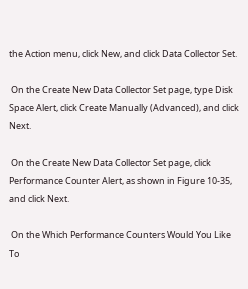the Action menu, click New, and click Data Collector Set.

 On the Create New Data Collector Set page, type Disk Space Alert, click Create Manually (Advanced), and click Next.

 On the Create New Data Collector Set page, click Performance Counter Alert, as shown in Figure 10-35, and click Next.

 On the Which Performance Counters Would You Like To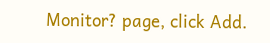Monitor? page, click Add.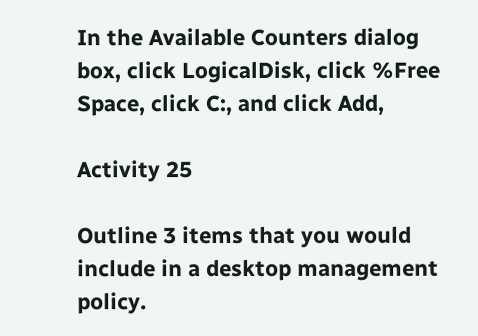In the Available Counters dialog box, click LogicalDisk, click %Free Space, click C:, and click Add,

Activity 25

Outline 3 items that you would include in a desktop management policy.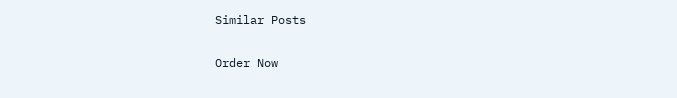Similar Posts

Order Now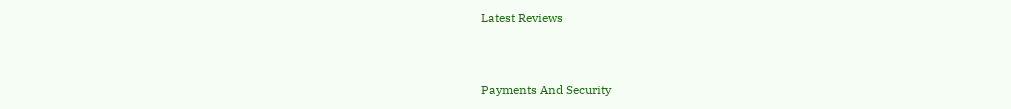Latest Reviews


Payments And Security